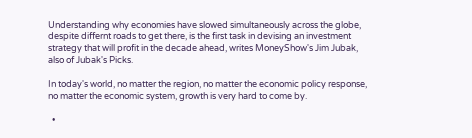Understanding why economies have slowed simultaneously across the globe, despite differnt roads to get there, is the first task in devising an investment strategy that will profit in the decade ahead, writes MoneyShow's Jim Jubak, also of Jubak's Picks.

In today's world, no matter the region, no matter the economic policy response, no matter the economic system, growth is very hard to come by.

  •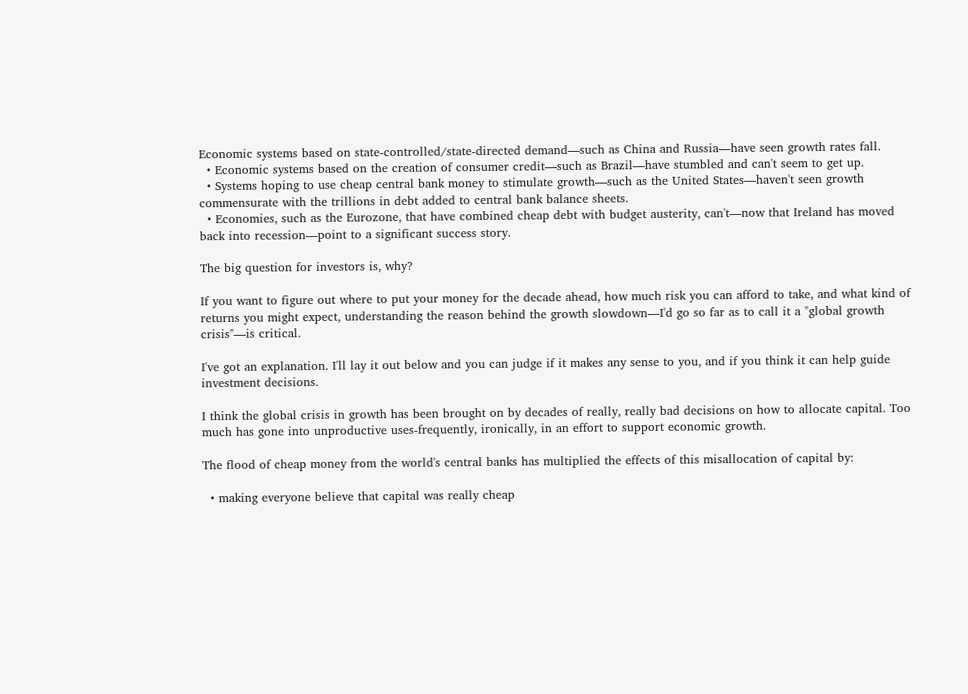Economic systems based on state-controlled/state-directed demand—such as China and Russia—have seen growth rates fall.
  • Economic systems based on the creation of consumer credit—such as Brazil—have stumbled and can't seem to get up.
  • Systems hoping to use cheap central bank money to stimulate growth—such as the United States—haven't seen growth commensurate with the trillions in debt added to central bank balance sheets.
  • Economies, such as the Eurozone, that have combined cheap debt with budget austerity, can't—now that Ireland has moved back into recession—point to a significant success story.

The big question for investors is, why?

If you want to figure out where to put your money for the decade ahead, how much risk you can afford to take, and what kind of returns you might expect, understanding the reason behind the growth slowdown—I'd go so far as to call it a "global growth crisis"—is critical.

I've got an explanation. I'll lay it out below and you can judge if it makes any sense to you, and if you think it can help guide investment decisions.

I think the global crisis in growth has been brought on by decades of really, really bad decisions on how to allocate capital. Too much has gone into unproductive uses-frequently, ironically, in an effort to support economic growth.

The flood of cheap money from the world's central banks has multiplied the effects of this misallocation of capital by:

  • making everyone believe that capital was really cheap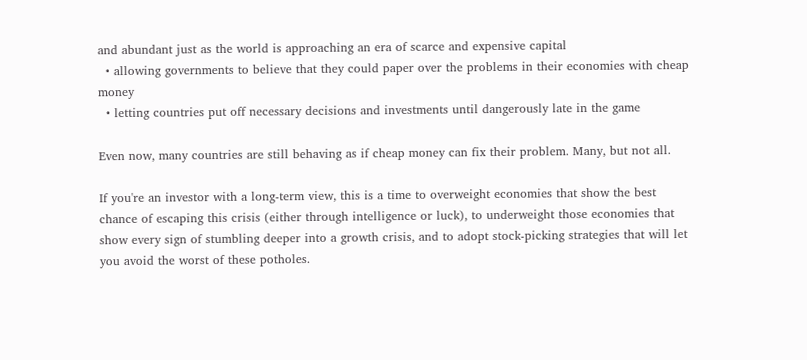and abundant just as the world is approaching an era of scarce and expensive capital
  • allowing governments to believe that they could paper over the problems in their economies with cheap money
  • letting countries put off necessary decisions and investments until dangerously late in the game

Even now, many countries are still behaving as if cheap money can fix their problem. Many, but not all.

If you're an investor with a long-term view, this is a time to overweight economies that show the best chance of escaping this crisis (either through intelligence or luck), to underweight those economies that show every sign of stumbling deeper into a growth crisis, and to adopt stock-picking strategies that will let you avoid the worst of these potholes.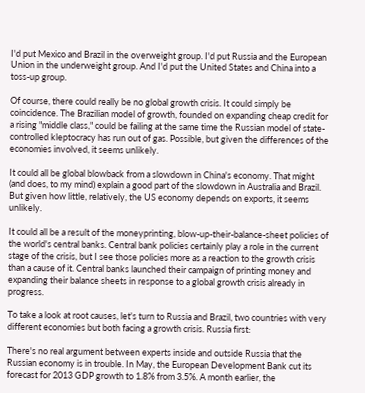I'd put Mexico and Brazil in the overweight group. I'd put Russia and the European Union in the underweight group. And I'd put the United States and China into a toss-up group.

Of course, there could really be no global growth crisis. It could simply be coincidence. The Brazilian model of growth, founded on expanding cheap credit for a rising "middle class," could be failing at the same time the Russian model of state-controlled kleptocracy has run out of gas. Possible, but given the differences of the economies involved, it seems unlikely.

It could all be global blowback from a slowdown in China's economy. That might (and does, to my mind) explain a good part of the slowdown in Australia and Brazil. But given how little, relatively, the US economy depends on exports, it seems unlikely.

It could all be a result of the moneyprinting, blow-up-their-balance-sheet policies of the world's central banks. Central bank policies certainly play a role in the current stage of the crisis, but I see those policies more as a reaction to the growth crisis than a cause of it. Central banks launched their campaign of printing money and expanding their balance sheets in response to a global growth crisis already in progress.

To take a look at root causes, let's turn to Russia and Brazil, two countries with very different economies but both facing a growth crisis. Russia first:

There's no real argument between experts inside and outside Russia that the Russian economy is in trouble. In May, the European Development Bank cut its forecast for 2013 GDP growth to 1.8% from 3.5%. A month earlier, the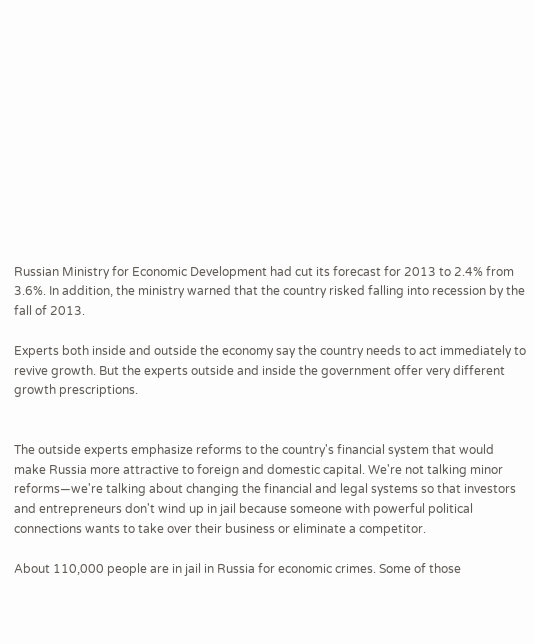Russian Ministry for Economic Development had cut its forecast for 2013 to 2.4% from 3.6%. In addition, the ministry warned that the country risked falling into recession by the fall of 2013.

Experts both inside and outside the economy say the country needs to act immediately to revive growth. But the experts outside and inside the government offer very different growth prescriptions.


The outside experts emphasize reforms to the country's financial system that would make Russia more attractive to foreign and domestic capital. We're not talking minor reforms—we're talking about changing the financial and legal systems so that investors and entrepreneurs don't wind up in jail because someone with powerful political connections wants to take over their business or eliminate a competitor.

About 110,000 people are in jail in Russia for economic crimes. Some of those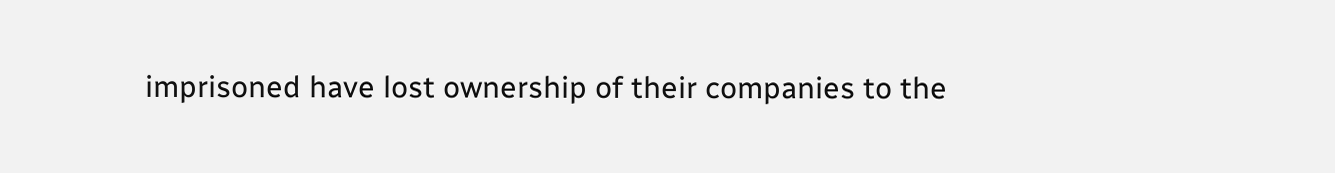imprisoned have lost ownership of their companies to the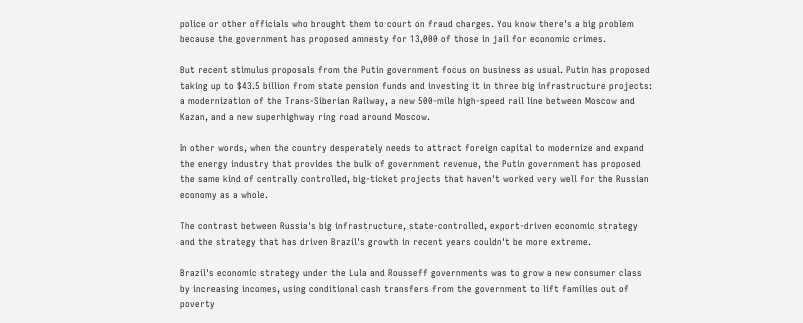police or other officials who brought them to court on fraud charges. You know there's a big problem because the government has proposed amnesty for 13,000 of those in jail for economic crimes.

But recent stimulus proposals from the Putin government focus on business as usual. Putin has proposed taking up to $43.5 billion from state pension funds and investing it in three big infrastructure projects: a modernization of the Trans-Siberian Railway, a new 500-mile high-speed rail line between Moscow and Kazan, and a new superhighway ring road around Moscow.

In other words, when the country desperately needs to attract foreign capital to modernize and expand the energy industry that provides the bulk of government revenue, the Putin government has proposed the same kind of centrally controlled, big-ticket projects that haven't worked very well for the Russian economy as a whole.

The contrast between Russia's big infrastructure, state-controlled, export-driven economic strategy and the strategy that has driven Brazil's growth in recent years couldn't be more extreme.

Brazil's economic strategy under the Lula and Rousseff governments was to grow a new consumer class by increasing incomes, using conditional cash transfers from the government to lift families out of poverty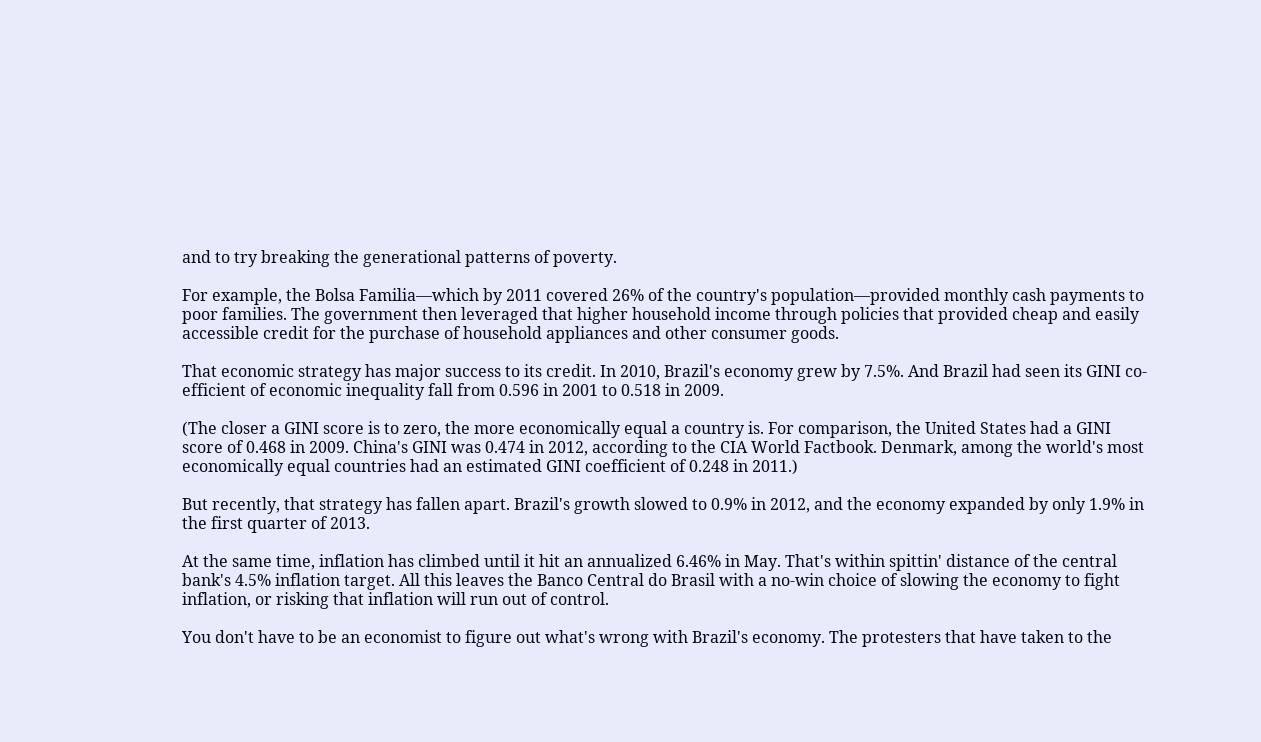and to try breaking the generational patterns of poverty.

For example, the Bolsa Familia—which by 2011 covered 26% of the country's population—provided monthly cash payments to poor families. The government then leveraged that higher household income through policies that provided cheap and easily accessible credit for the purchase of household appliances and other consumer goods.

That economic strategy has major success to its credit. In 2010, Brazil's economy grew by 7.5%. And Brazil had seen its GINI co-efficient of economic inequality fall from 0.596 in 2001 to 0.518 in 2009.

(The closer a GINI score is to zero, the more economically equal a country is. For comparison, the United States had a GINI score of 0.468 in 2009. China's GINI was 0.474 in 2012, according to the CIA World Factbook. Denmark, among the world's most economically equal countries had an estimated GINI coefficient of 0.248 in 2011.)

But recently, that strategy has fallen apart. Brazil's growth slowed to 0.9% in 2012, and the economy expanded by only 1.9% in the first quarter of 2013.

At the same time, inflation has climbed until it hit an annualized 6.46% in May. That's within spittin' distance of the central bank's 4.5% inflation target. All this leaves the Banco Central do Brasil with a no-win choice of slowing the economy to fight inflation, or risking that inflation will run out of control.

You don't have to be an economist to figure out what's wrong with Brazil's economy. The protesters that have taken to the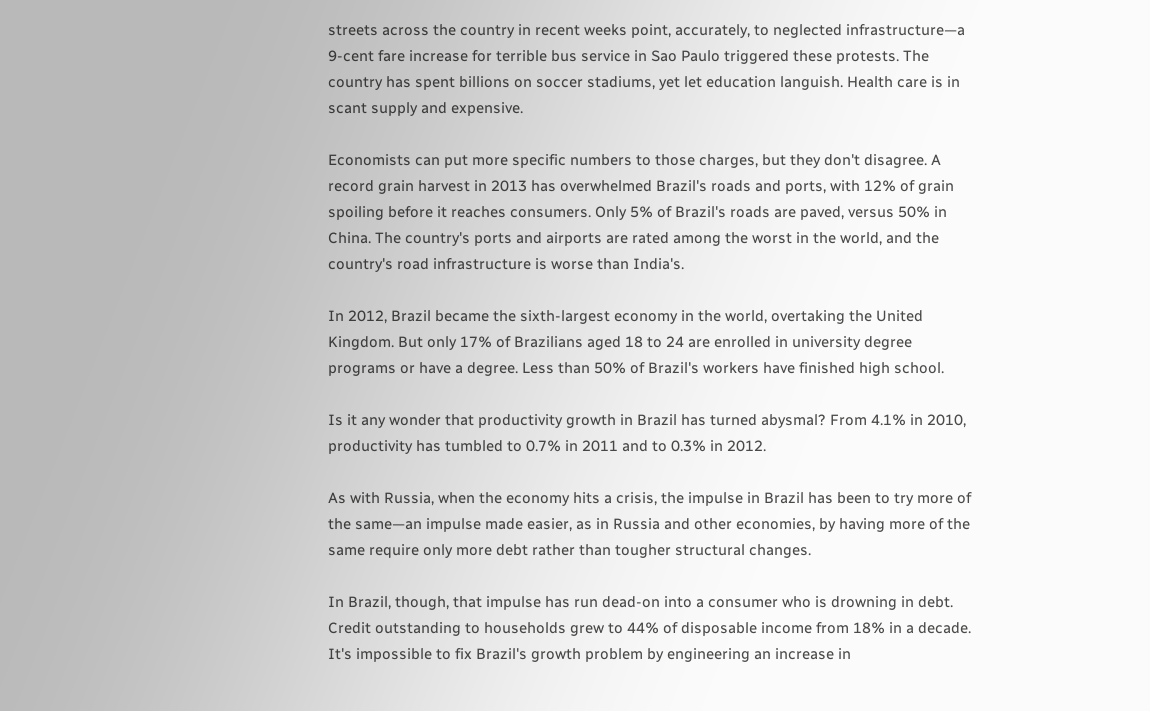streets across the country in recent weeks point, accurately, to neglected infrastructure—a 9-cent fare increase for terrible bus service in Sao Paulo triggered these protests. The country has spent billions on soccer stadiums, yet let education languish. Health care is in scant supply and expensive.

Economists can put more specific numbers to those charges, but they don't disagree. A record grain harvest in 2013 has overwhelmed Brazil's roads and ports, with 12% of grain spoiling before it reaches consumers. Only 5% of Brazil's roads are paved, versus 50% in China. The country's ports and airports are rated among the worst in the world, and the country's road infrastructure is worse than India's.

In 2012, Brazil became the sixth-largest economy in the world, overtaking the United Kingdom. But only 17% of Brazilians aged 18 to 24 are enrolled in university degree programs or have a degree. Less than 50% of Brazil's workers have finished high school.

Is it any wonder that productivity growth in Brazil has turned abysmal? From 4.1% in 2010, productivity has tumbled to 0.7% in 2011 and to 0.3% in 2012.

As with Russia, when the economy hits a crisis, the impulse in Brazil has been to try more of the same—an impulse made easier, as in Russia and other economies, by having more of the same require only more debt rather than tougher structural changes.

In Brazil, though, that impulse has run dead-on into a consumer who is drowning in debt. Credit outstanding to households grew to 44% of disposable income from 18% in a decade. It's impossible to fix Brazil's growth problem by engineering an increase in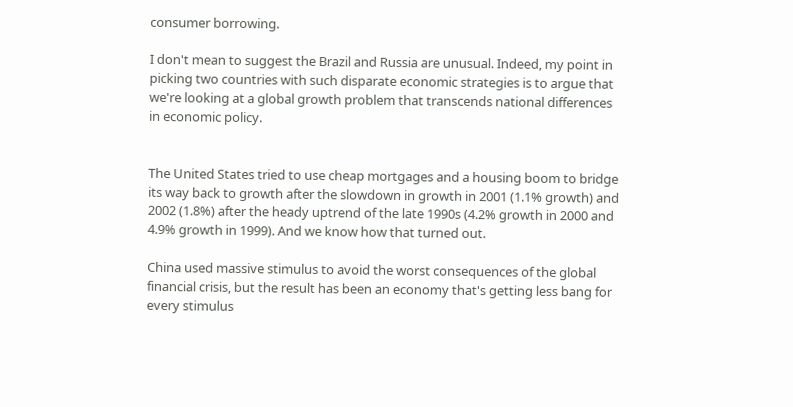consumer borrowing.

I don't mean to suggest the Brazil and Russia are unusual. Indeed, my point in picking two countries with such disparate economic strategies is to argue that we're looking at a global growth problem that transcends national differences in economic policy.


The United States tried to use cheap mortgages and a housing boom to bridge its way back to growth after the slowdown in growth in 2001 (1.1% growth) and 2002 (1.8%) after the heady uptrend of the late 1990s (4.2% growth in 2000 and 4.9% growth in 1999). And we know how that turned out.

China used massive stimulus to avoid the worst consequences of the global financial crisis, but the result has been an economy that's getting less bang for every stimulus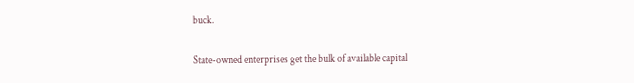buck.

State-owned enterprises get the bulk of available capital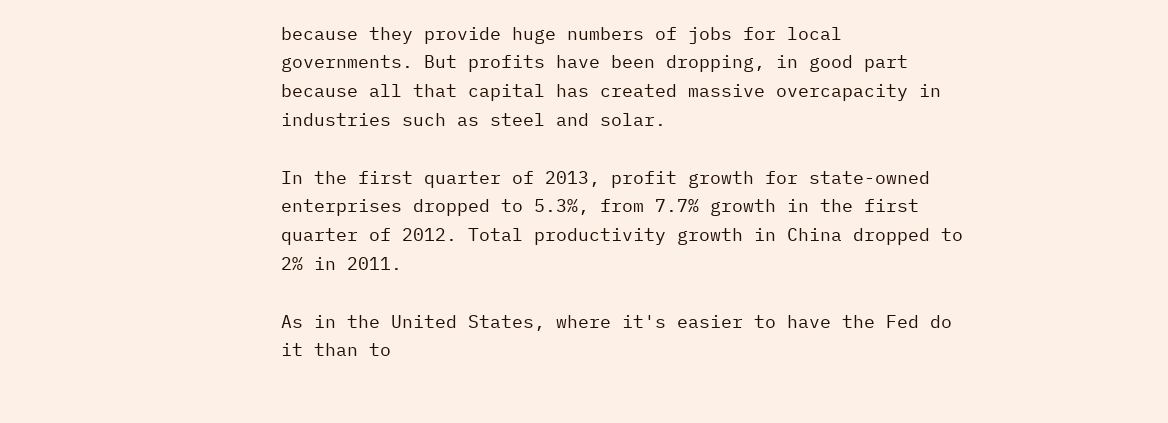because they provide huge numbers of jobs for local governments. But profits have been dropping, in good part because all that capital has created massive overcapacity in industries such as steel and solar.

In the first quarter of 2013, profit growth for state-owned enterprises dropped to 5.3%, from 7.7% growth in the first quarter of 2012. Total productivity growth in China dropped to 2% in 2011.

As in the United States, where it's easier to have the Fed do it than to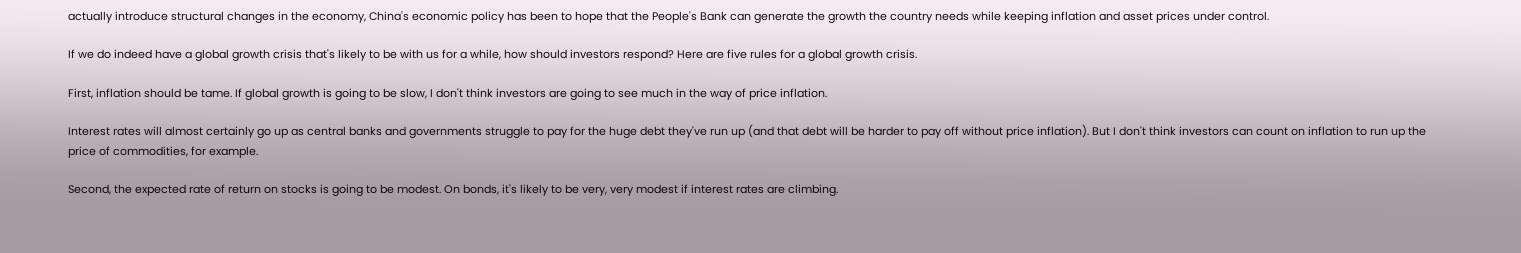actually introduce structural changes in the economy, China's economic policy has been to hope that the People's Bank can generate the growth the country needs while keeping inflation and asset prices under control.

If we do indeed have a global growth crisis that's likely to be with us for a while, how should investors respond? Here are five rules for a global growth crisis.

First, inflation should be tame. If global growth is going to be slow, I don't think investors are going to see much in the way of price inflation.

Interest rates will almost certainly go up as central banks and governments struggle to pay for the huge debt they've run up (and that debt will be harder to pay off without price inflation). But I don't think investors can count on inflation to run up the price of commodities, for example.

Second, the expected rate of return on stocks is going to be modest. On bonds, it's likely to be very, very modest if interest rates are climbing.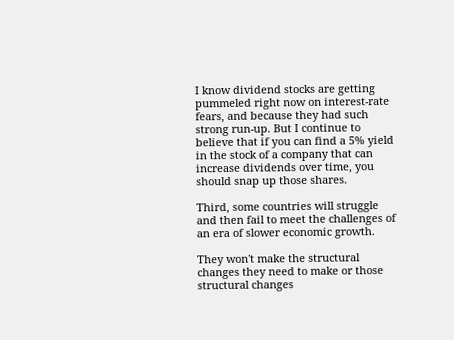I know dividend stocks are getting pummeled right now on interest-rate fears, and because they had such strong run-up. But I continue to believe that if you can find a 5% yield in the stock of a company that can increase dividends over time, you should snap up those shares.

Third, some countries will struggle and then fail to meet the challenges of an era of slower economic growth.

They won't make the structural changes they need to make or those structural changes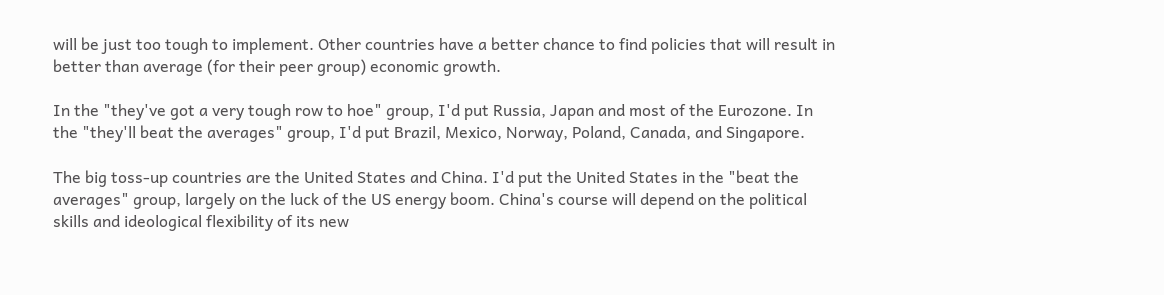will be just too tough to implement. Other countries have a better chance to find policies that will result in better than average (for their peer group) economic growth.

In the "they've got a very tough row to hoe" group, I'd put Russia, Japan and most of the Eurozone. In the "they'll beat the averages" group, I'd put Brazil, Mexico, Norway, Poland, Canada, and Singapore.

The big toss-up countries are the United States and China. I'd put the United States in the "beat the averages" group, largely on the luck of the US energy boom. China's course will depend on the political skills and ideological flexibility of its new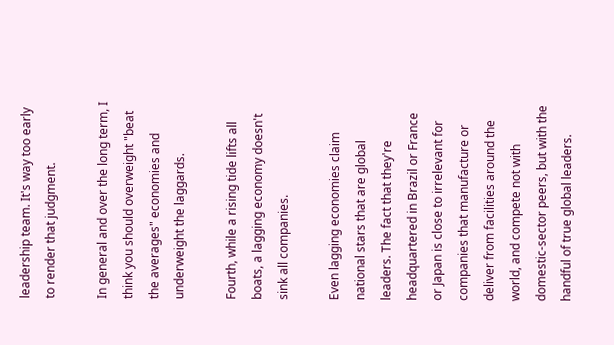leadership team. It's way too early to render that judgment.

In general and over the long term, I think you should overweight "beat the averages" economies and underweight the laggards.

Fourth, while a rising tide lifts all boats, a lagging economy doesn't sink all companies.

Even lagging economies claim national stars that are global leaders. The fact that they're headquartered in Brazil or France or Japan is close to irrelevant for companies that manufacture or deliver from facilities around the world, and compete not with domestic-sector peers, but with the handful of true global leaders.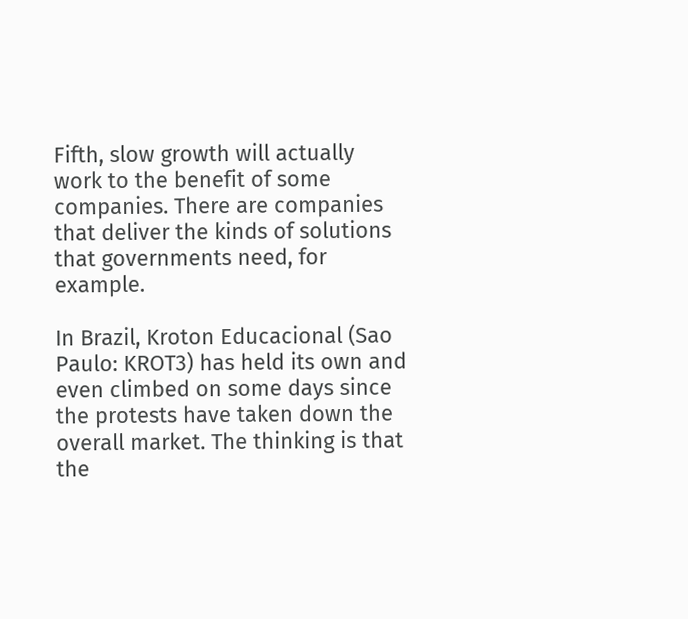Fifth, slow growth will actually work to the benefit of some companies. There are companies that deliver the kinds of solutions that governments need, for example.

In Brazil, Kroton Educacional (Sao Paulo: KROT3) has held its own and even climbed on some days since the protests have taken down the overall market. The thinking is that the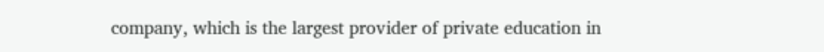company, which is the largest provider of private education in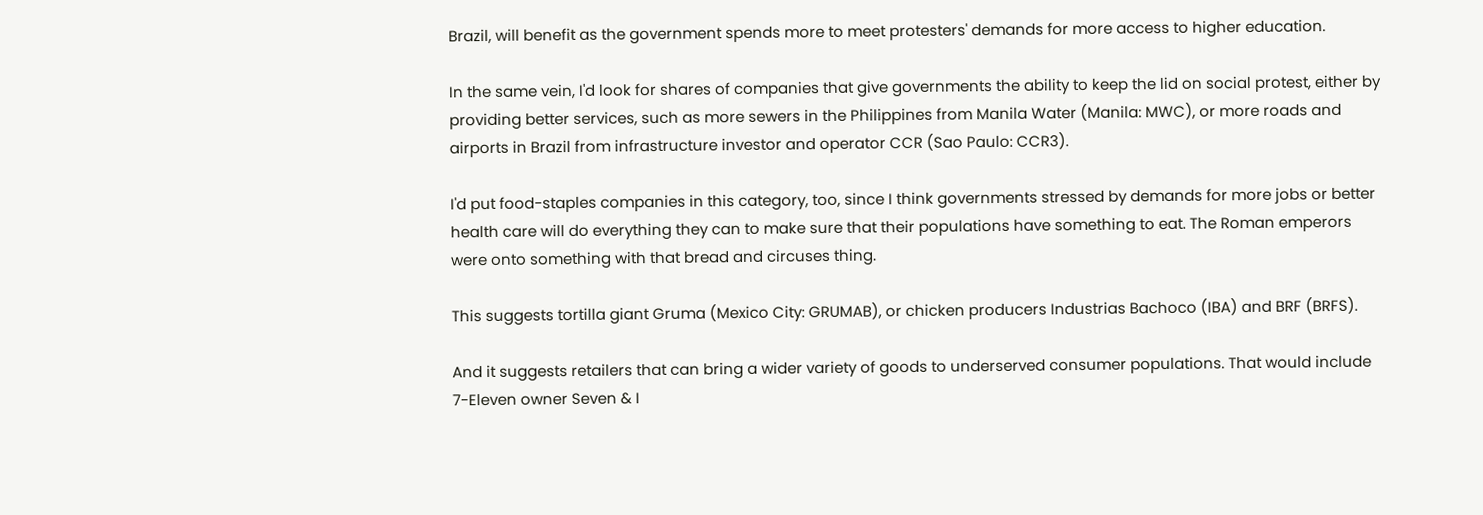Brazil, will benefit as the government spends more to meet protesters' demands for more access to higher education.

In the same vein, I'd look for shares of companies that give governments the ability to keep the lid on social protest, either by providing better services, such as more sewers in the Philippines from Manila Water (Manila: MWC), or more roads and airports in Brazil from infrastructure investor and operator CCR (Sao Paulo: CCR3).

I'd put food-staples companies in this category, too, since I think governments stressed by demands for more jobs or better health care will do everything they can to make sure that their populations have something to eat. The Roman emperors were onto something with that bread and circuses thing.

This suggests tortilla giant Gruma (Mexico City: GRUMAB), or chicken producers Industrias Bachoco (IBA) and BRF (BRFS).

And it suggests retailers that can bring a wider variety of goods to underserved consumer populations. That would include 7-Eleven owner Seven & I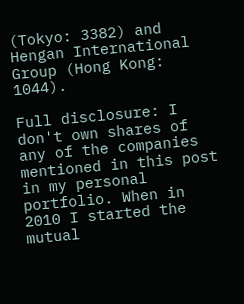(Tokyo: 3382) and Hengan International Group (Hong Kong: 1044).

Full disclosure: I don't own shares of any of the companies mentioned in this post in my personal portfolio. When in 2010 I started the mutual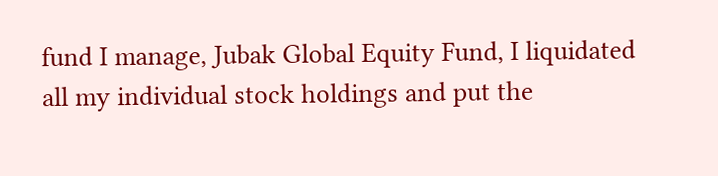fund I manage, Jubak Global Equity Fund, I liquidated all my individual stock holdings and put the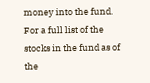money into the fund. For a full list of the stocks in the fund as of the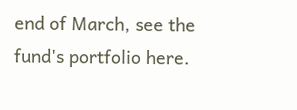end of March, see the fund's portfolio here.